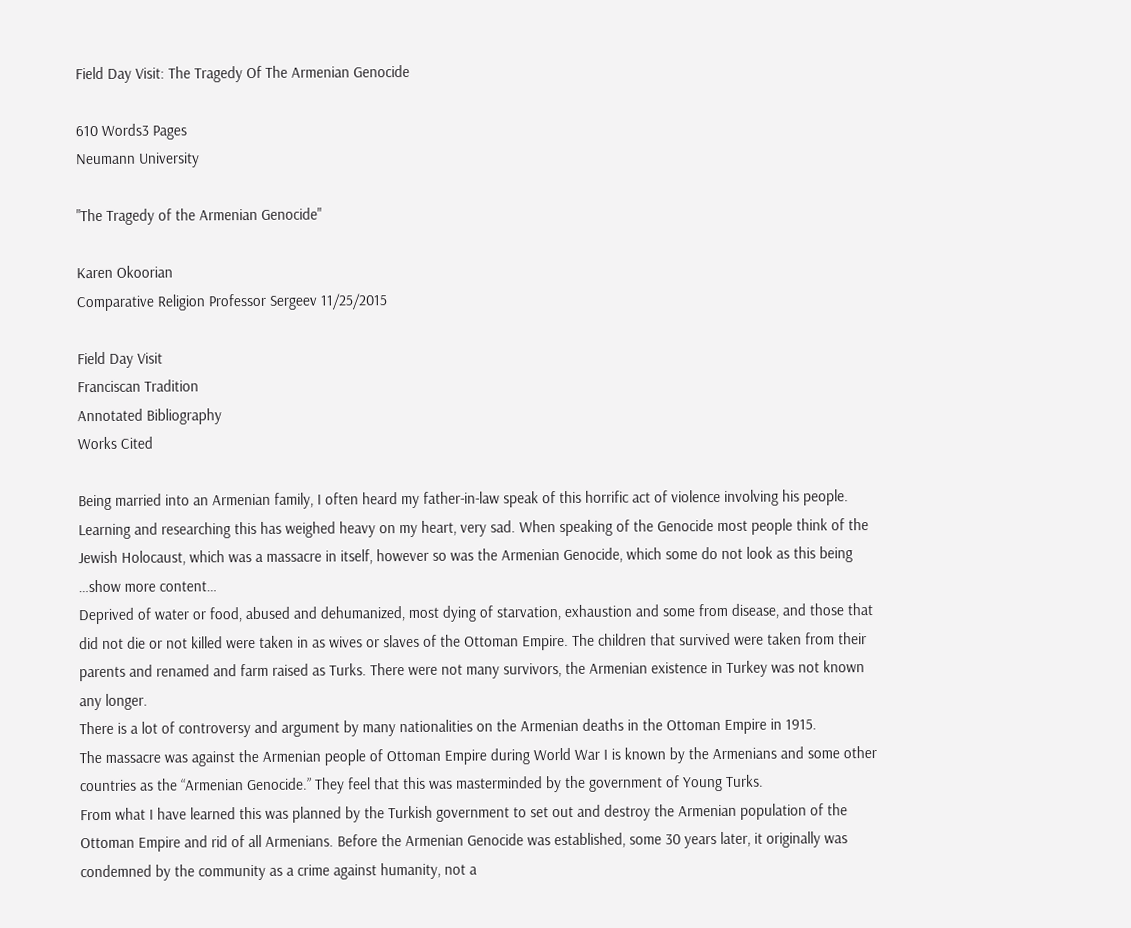Field Day Visit: The Tragedy Of The Armenian Genocide

610 Words3 Pages
Neumann University

"The Tragedy of the Armenian Genocide"

Karen Okoorian
Comparative Religion Professor Sergeev 11/25/2015

Field Day Visit
Franciscan Tradition
Annotated Bibliography
Works Cited

Being married into an Armenian family, I often heard my father-in-law speak of this horrific act of violence involving his people. Learning and researching this has weighed heavy on my heart, very sad. When speaking of the Genocide most people think of the Jewish Holocaust, which was a massacre in itself, however so was the Armenian Genocide, which some do not look as this being
…show more content…
Deprived of water or food, abused and dehumanized, most dying of starvation, exhaustion and some from disease, and those that did not die or not killed were taken in as wives or slaves of the Ottoman Empire. The children that survived were taken from their parents and renamed and farm raised as Turks. There were not many survivors, the Armenian existence in Turkey was not known any longer.
There is a lot of controversy and argument by many nationalities on the Armenian deaths in the Ottoman Empire in 1915.
The massacre was against the Armenian people of Ottoman Empire during World War I is known by the Armenians and some other countries as the “Armenian Genocide.” They feel that this was masterminded by the government of Young Turks.
From what I have learned this was planned by the Turkish government to set out and destroy the Armenian population of the Ottoman Empire and rid of all Armenians. Before the Armenian Genocide was established, some 30 years later, it originally was condemned by the community as a crime against humanity, not a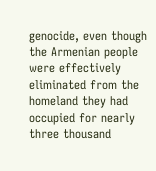genocide, even though the Armenian people were effectively eliminated from the homeland they had occupied for nearly three thousand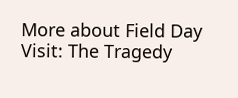More about Field Day Visit: The Tragedy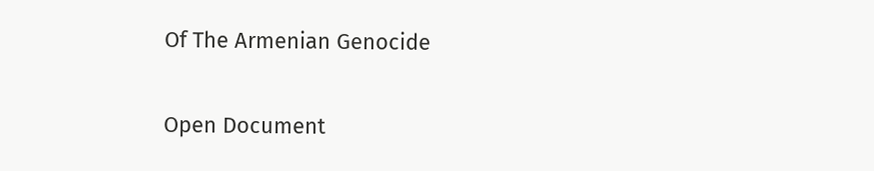Of The Armenian Genocide

Open Document